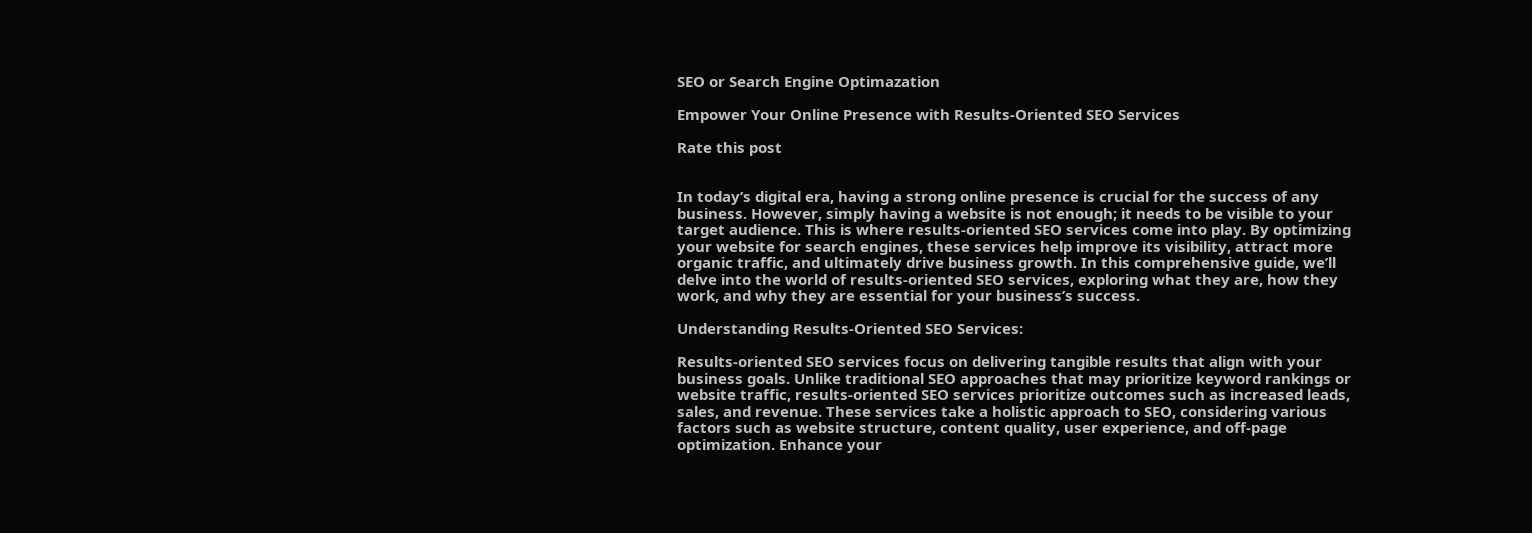SEO or Search Engine Optimazation

Empower Your Online Presence with Results-Oriented SEO Services

Rate this post


In today’s digital era, having a strong online presence is crucial for the success of any business. However, simply having a website is not enough; it needs to be visible to your target audience. This is where results-oriented SEO services come into play. By optimizing your website for search engines, these services help improve its visibility, attract more organic traffic, and ultimately drive business growth. In this comprehensive guide, we’ll delve into the world of results-oriented SEO services, exploring what they are, how they work, and why they are essential for your business’s success.

Understanding Results-Oriented SEO Services:

Results-oriented SEO services focus on delivering tangible results that align with your business goals. Unlike traditional SEO approaches that may prioritize keyword rankings or website traffic, results-oriented SEO services prioritize outcomes such as increased leads, sales, and revenue. These services take a holistic approach to SEO, considering various factors such as website structure, content quality, user experience, and off-page optimization. Enhance your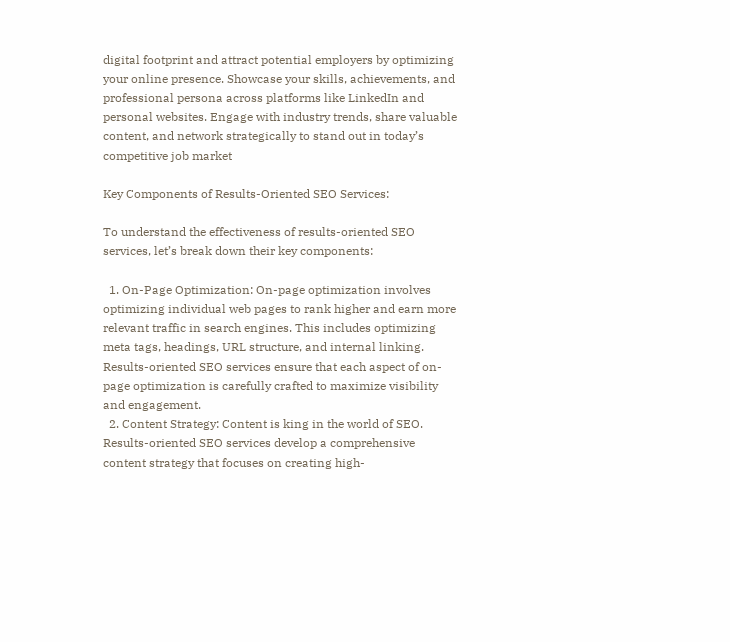digital footprint and attract potential employers by optimizing your online presence. Showcase your skills, achievements, and professional persona across platforms like LinkedIn and personal websites. Engage with industry trends, share valuable content, and network strategically to stand out in today’s competitive job market

Key Components of Results-Oriented SEO Services:

To understand the effectiveness of results-oriented SEO services, let’s break down their key components:

  1. On-Page Optimization: On-page optimization involves optimizing individual web pages to rank higher and earn more relevant traffic in search engines. This includes optimizing meta tags, headings, URL structure, and internal linking. Results-oriented SEO services ensure that each aspect of on-page optimization is carefully crafted to maximize visibility and engagement.
  2. Content Strategy: Content is king in the world of SEO. Results-oriented SEO services develop a comprehensive content strategy that focuses on creating high-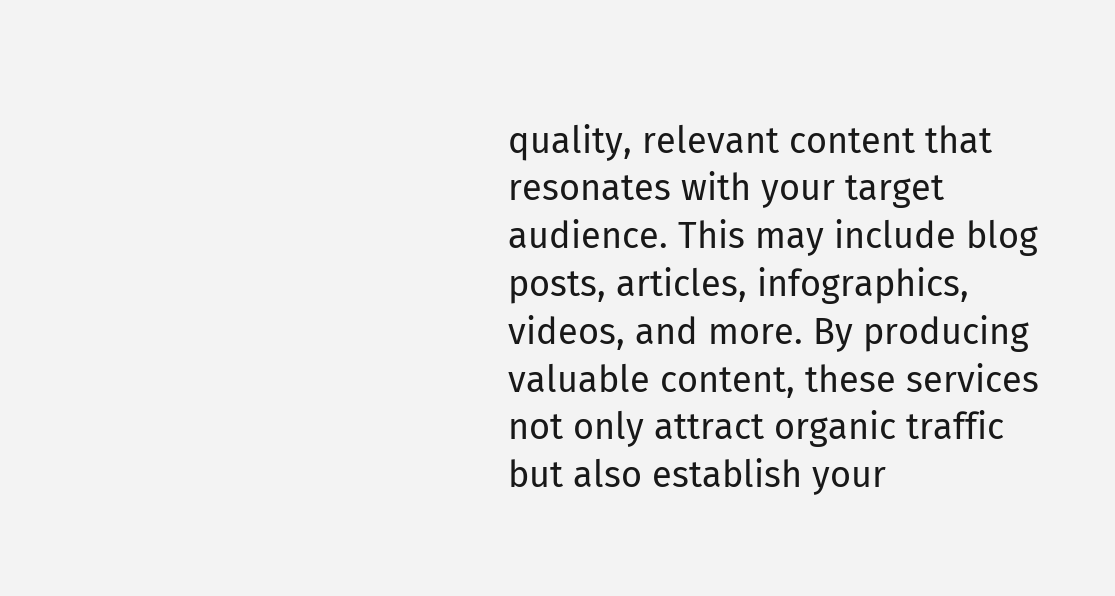quality, relevant content that resonates with your target audience. This may include blog posts, articles, infographics, videos, and more. By producing valuable content, these services not only attract organic traffic but also establish your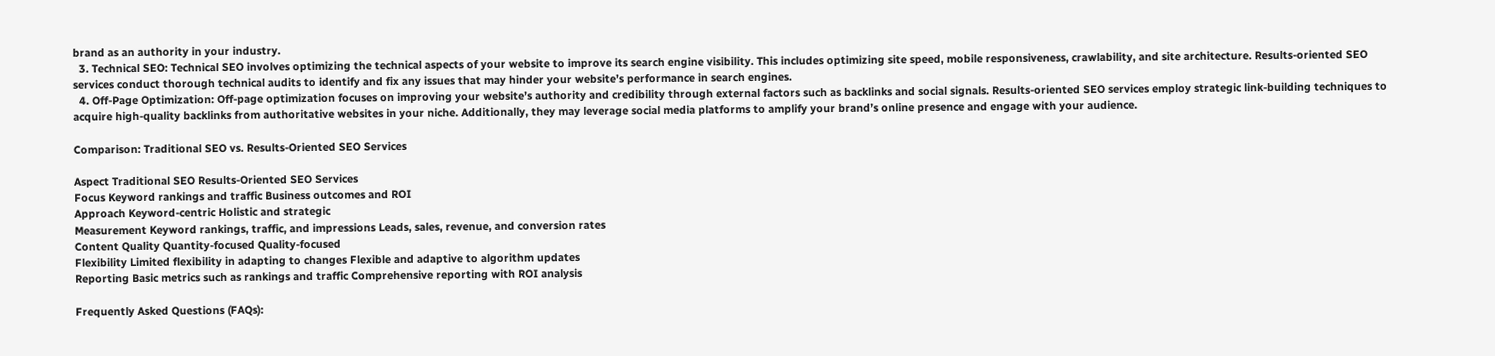brand as an authority in your industry.
  3. Technical SEO: Technical SEO involves optimizing the technical aspects of your website to improve its search engine visibility. This includes optimizing site speed, mobile responsiveness, crawlability, and site architecture. Results-oriented SEO services conduct thorough technical audits to identify and fix any issues that may hinder your website’s performance in search engines.
  4. Off-Page Optimization: Off-page optimization focuses on improving your website’s authority and credibility through external factors such as backlinks and social signals. Results-oriented SEO services employ strategic link-building techniques to acquire high-quality backlinks from authoritative websites in your niche. Additionally, they may leverage social media platforms to amplify your brand’s online presence and engage with your audience.

Comparison: Traditional SEO vs. Results-Oriented SEO Services

Aspect Traditional SEO Results-Oriented SEO Services
Focus Keyword rankings and traffic Business outcomes and ROI
Approach Keyword-centric Holistic and strategic
Measurement Keyword rankings, traffic, and impressions Leads, sales, revenue, and conversion rates
Content Quality Quantity-focused Quality-focused
Flexibility Limited flexibility in adapting to changes Flexible and adaptive to algorithm updates
Reporting Basic metrics such as rankings and traffic Comprehensive reporting with ROI analysis

Frequently Asked Questions (FAQs):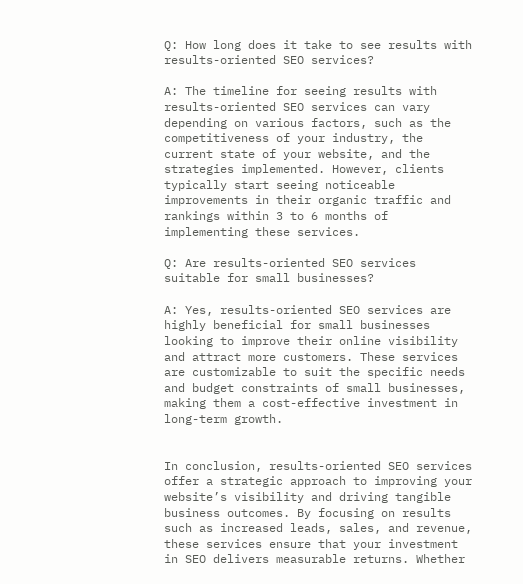Q: How long does it take to see results with results-oriented SEO services?

A: The timeline for seeing results with results-oriented SEO services can vary depending on various factors, such as the competitiveness of your industry, the current state of your website, and the strategies implemented. However, clients typically start seeing noticeable improvements in their organic traffic and rankings within 3 to 6 months of implementing these services.

Q: Are results-oriented SEO services suitable for small businesses?

A: Yes, results-oriented SEO services are highly beneficial for small businesses looking to improve their online visibility and attract more customers. These services are customizable to suit the specific needs and budget constraints of small businesses, making them a cost-effective investment in long-term growth.


In conclusion, results-oriented SEO services offer a strategic approach to improving your website’s visibility and driving tangible business outcomes. By focusing on results such as increased leads, sales, and revenue, these services ensure that your investment in SEO delivers measurable returns. Whether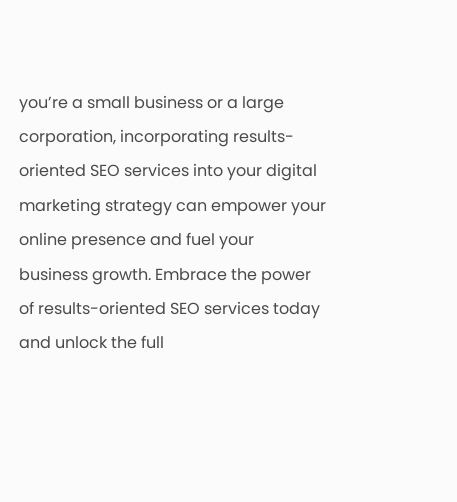you’re a small business or a large corporation, incorporating results-oriented SEO services into your digital marketing strategy can empower your online presence and fuel your business growth. Embrace the power of results-oriented SEO services today and unlock the full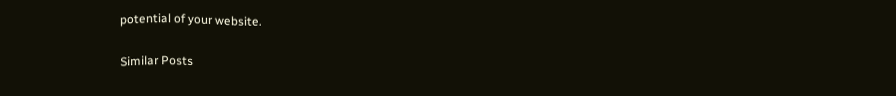potential of your website.

Similar Posts